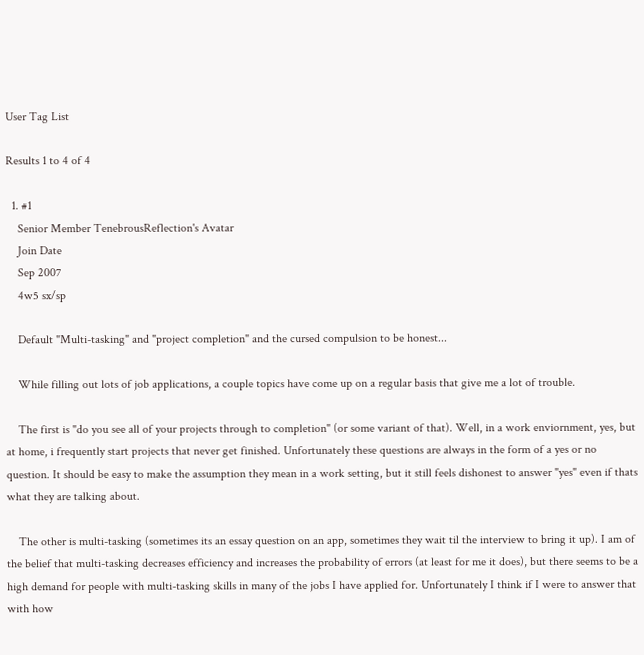User Tag List

Results 1 to 4 of 4

  1. #1
    Senior Member TenebrousReflection's Avatar
    Join Date
    Sep 2007
    4w5 sx/sp

    Default "Multi-tasking" and "project completion" and the cursed compulsion to be honest...

    While filling out lots of job applications, a couple topics have come up on a regular basis that give me a lot of trouble.

    The first is "do you see all of your projects through to completion" (or some variant of that). Well, in a work enviornment, yes, but at home, i frequently start projects that never get finished. Unfortunately these questions are always in the form of a yes or no question. It should be easy to make the assumption they mean in a work setting, but it still feels dishonest to answer "yes" even if thats what they are talking about.

    The other is multi-tasking (sometimes its an essay question on an app, sometimes they wait til the interview to bring it up). I am of the belief that multi-tasking decreases efficiency and increases the probability of errors (at least for me it does), but there seems to be a high demand for people with multi-tasking skills in many of the jobs I have applied for. Unfortunately I think if I were to answer that with how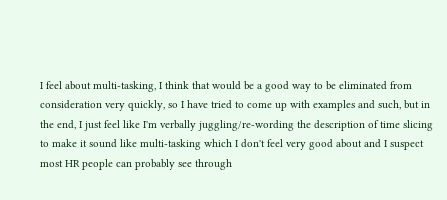I feel about multi-tasking, I think that would be a good way to be eliminated from consideration very quickly, so I have tried to come up with examples and such, but in the end, I just feel like I'm verbally juggling/re-wording the description of time slicing to make it sound like multi-tasking which I don't feel very good about and I suspect most HR people can probably see through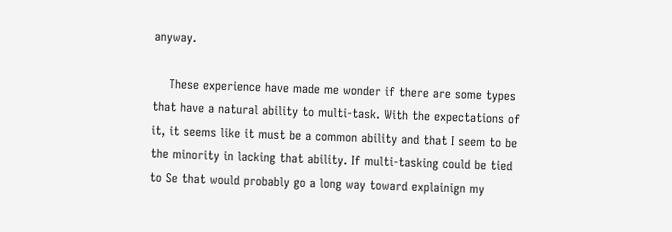anyway.

    These experience have made me wonder if there are some types that have a natural ability to multi-task. With the expectations of it, it seems like it must be a common ability and that I seem to be the minority in lacking that ability. If multi-tasking could be tied to Se that would probably go a long way toward explainign my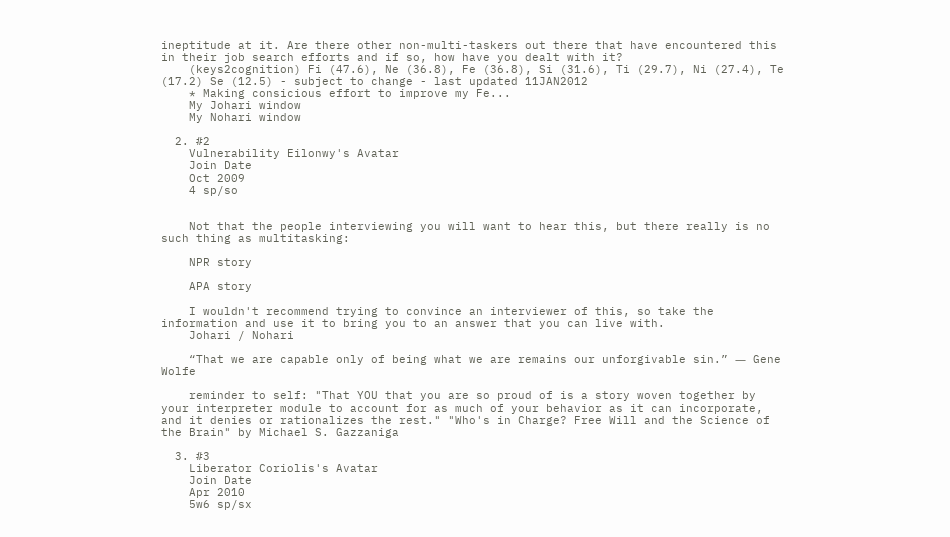ineptitude at it. Are there other non-multi-taskers out there that have encountered this in their job search efforts and if so, how have you dealt with it?
    (keys2cognition) Fi (47.6), Ne (36.8), Fe (36.8), Si (31.6), Ti (29.7), Ni (27.4), Te (17.2) Se (12.5) - subject to change - last updated 11JAN2012
    * Making consicious effort to improve my Fe...
    My Johari window
    My Nohari window

  2. #2
    Vulnerability Eilonwy's Avatar
    Join Date
    Oct 2009
    4 sp/so


    Not that the people interviewing you will want to hear this, but there really is no such thing as multitasking:

    NPR story

    APA story

    I wouldn't recommend trying to convince an interviewer of this, so take the information and use it to bring you to an answer that you can live with.
    Johari / Nohari

    “That we are capable only of being what we are remains our unforgivable sin.” ― Gene Wolfe

    reminder to self: "That YOU that you are so proud of is a story woven together by your interpreter module to account for as much of your behavior as it can incorporate, and it denies or rationalizes the rest." "Who's in Charge? Free Will and the Science of the Brain" by Michael S. Gazzaniga

  3. #3
    Liberator Coriolis's Avatar
    Join Date
    Apr 2010
    5w6 sp/sx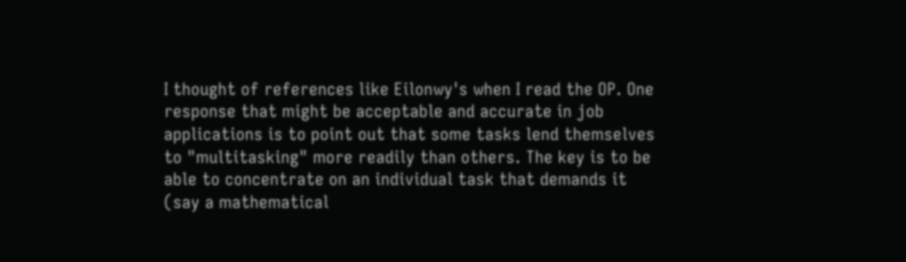I thought of references like Eilonwy's when I read the OP. One response that might be acceptable and accurate in job applications is to point out that some tasks lend themselves to "multitasking" more readily than others. The key is to be able to concentrate on an individual task that demands it (say a mathematical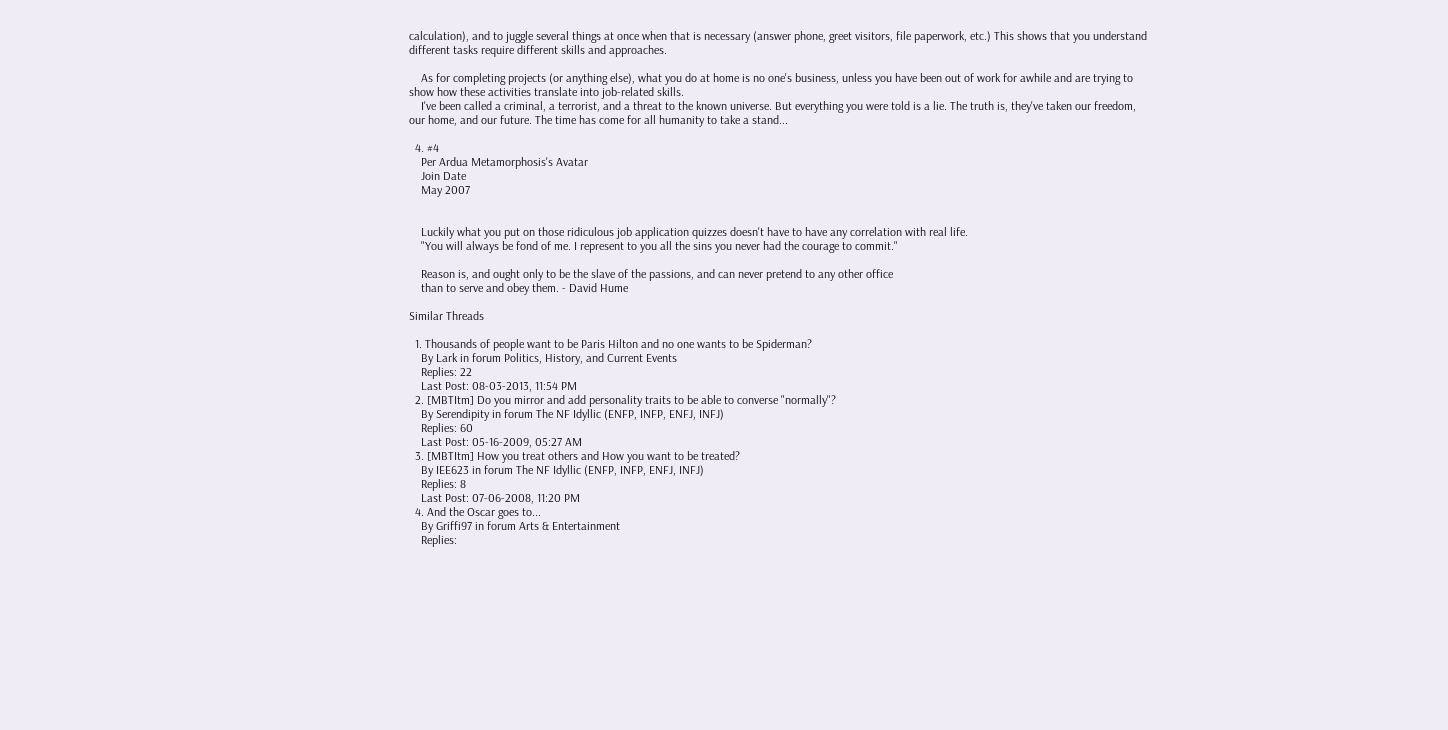calculation), and to juggle several things at once when that is necessary (answer phone, greet visitors, file paperwork, etc.) This shows that you understand different tasks require different skills and approaches.

    As for completing projects (or anything else), what you do at home is no one's business, unless you have been out of work for awhile and are trying to show how these activities translate into job-related skills.
    I've been called a criminal, a terrorist, and a threat to the known universe. But everything you were told is a lie. The truth is, they've taken our freedom, our home, and our future. The time has come for all humanity to take a stand...

  4. #4
    Per Ardua Metamorphosis's Avatar
    Join Date
    May 2007


    Luckily what you put on those ridiculous job application quizzes doesn't have to have any correlation with real life.
    "You will always be fond of me. I represent to you all the sins you never had the courage to commit."

    Reason is, and ought only to be the slave of the passions, and can never pretend to any other office
    than to serve and obey them. - David Hume

Similar Threads

  1. Thousands of people want to be Paris Hilton and no one wants to be Spiderman?
    By Lark in forum Politics, History, and Current Events
    Replies: 22
    Last Post: 08-03-2013, 11:54 PM
  2. [MBTItm] Do you mirror and add personality traits to be able to converse "normally"?
    By Serendipity in forum The NF Idyllic (ENFP, INFP, ENFJ, INFJ)
    Replies: 60
    Last Post: 05-16-2009, 05:27 AM
  3. [MBTItm] How you treat others and How you want to be treated?
    By IEE623 in forum The NF Idyllic (ENFP, INFP, ENFJ, INFJ)
    Replies: 8
    Last Post: 07-06-2008, 11:20 PM
  4. And the Oscar goes to...
    By Griffi97 in forum Arts & Entertainment
    Replies: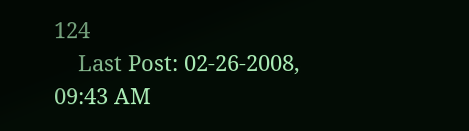124
    Last Post: 02-26-2008, 09:43 AM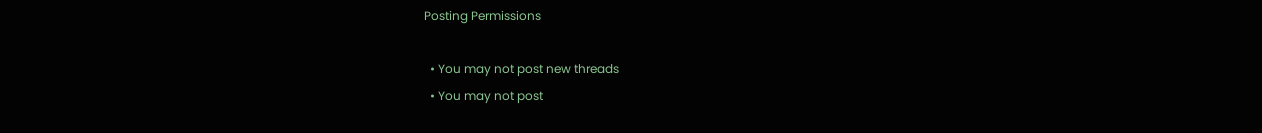Posting Permissions

  • You may not post new threads
  • You may not post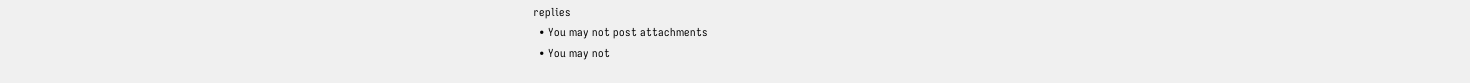replies
  • You may not post attachments
  • You may not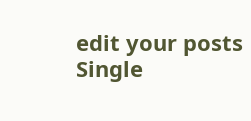edit your posts
Single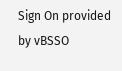Sign On provided by vBSSO